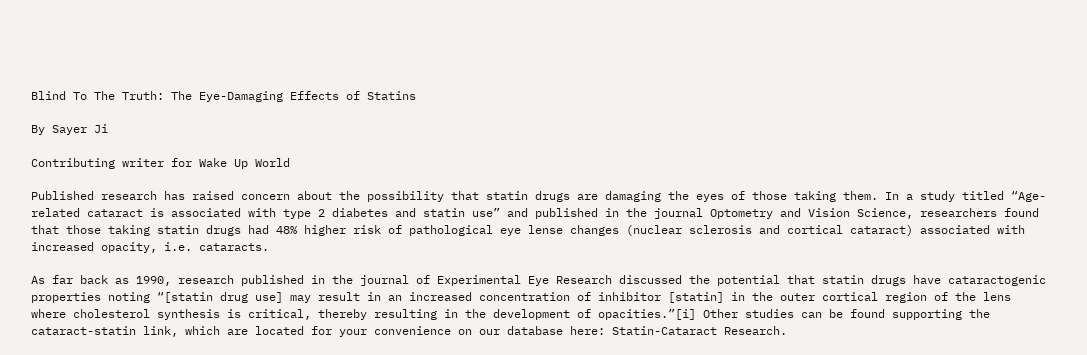Blind To The Truth: The Eye-Damaging Effects of Statins

By Sayer Ji

Contributing writer for Wake Up World

Published research has raised concern about the possibility that statin drugs are damaging the eyes of those taking them. In a study titled “Age-related cataract is associated with type 2 diabetes and statin use” and published in the journal Optometry and Vision Science, researchers found that those taking statin drugs had 48% higher risk of pathological eye lense changes (nuclear sclerosis and cortical cataract) associated with increased opacity, i.e. cataracts.

As far back as 1990, research published in the journal of Experimental Eye Research discussed the potential that statin drugs have cataractogenic properties noting “[statin drug use] may result in an increased concentration of inhibitor [statin] in the outer cortical region of the lens where cholesterol synthesis is critical, thereby resulting in the development of opacities.”[i] Other studies can be found supporting the cataract-statin link, which are located for your convenience on our database here: Statin-Cataract Research.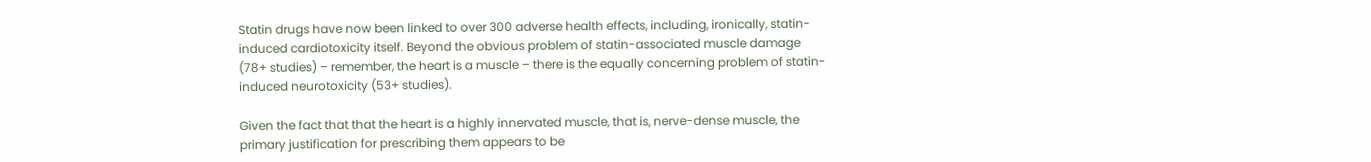Statin drugs have now been linked to over 300 adverse health effects, including, ironically, statin-induced cardiotoxicity itself. Beyond the obvious problem of statin-associated muscle damage (78+ studies) – remember, the heart is a muscle – there is the equally concerning problem of statin-induced neurotoxicity (53+ studies).

Given the fact that that the heart is a highly innervated muscle, that is, nerve-dense muscle, the primary justification for prescribing them appears to be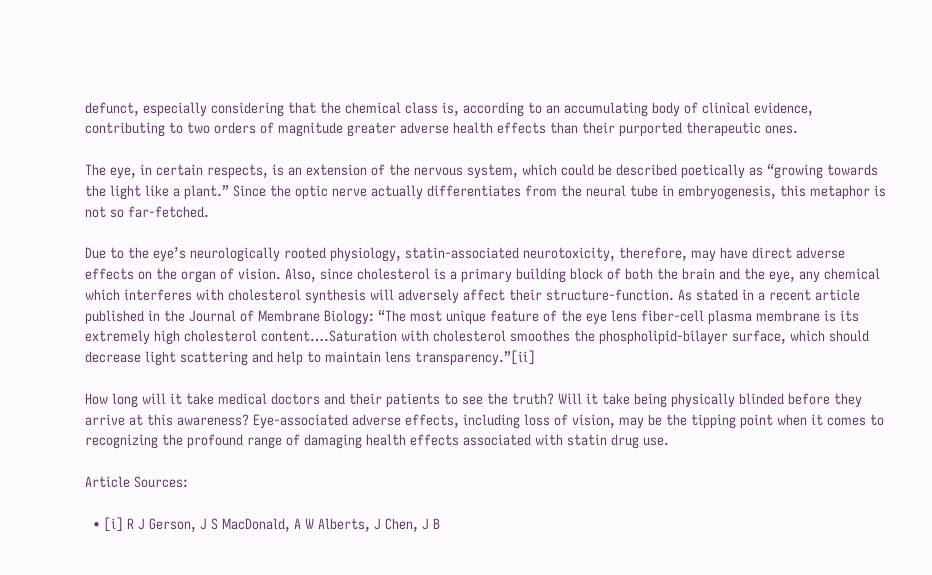defunct, especially considering that the chemical class is, according to an accumulating body of clinical evidence, contributing to two orders of magnitude greater adverse health effects than their purported therapeutic ones.

The eye, in certain respects, is an extension of the nervous system, which could be described poetically as “growing towards the light like a plant.” Since the optic nerve actually differentiates from the neural tube in embryogenesis, this metaphor is not so far-fetched.

Due to the eye’s neurologically rooted physiology, statin-associated neurotoxicity, therefore, may have direct adverse effects on the organ of vision. Also, since cholesterol is a primary building block of both the brain and the eye, any chemical which interferes with cholesterol synthesis will adversely affect their structure-function. As stated in a recent article published in the Journal of Membrane Biology: “The most unique feature of the eye lens fiber-cell plasma membrane is its extremely high cholesterol content….Saturation with cholesterol smoothes the phospholipid-bilayer surface, which should decrease light scattering and help to maintain lens transparency.”[ii]

How long will it take medical doctors and their patients to see the truth? Will it take being physically blinded before they arrive at this awareness? Eye-associated adverse effects, including loss of vision, may be the tipping point when it comes to recognizing the profound range of damaging health effects associated with statin drug use.

Article Sources:

  • [i] R J Gerson, J S MacDonald, A W Alberts, J Chen, J B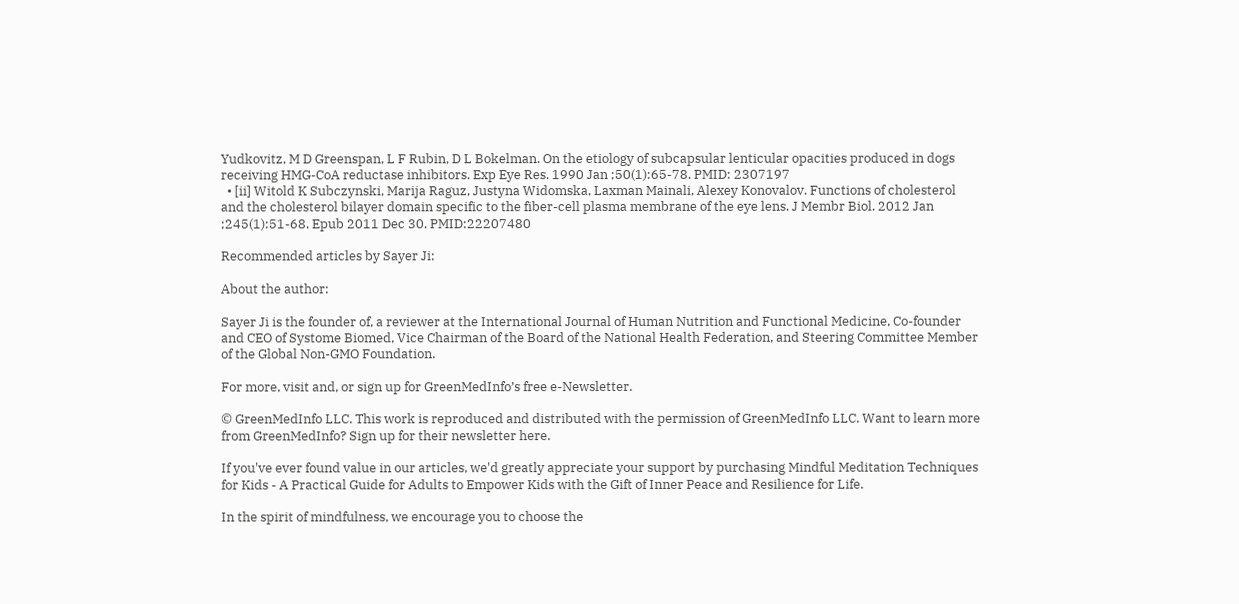Yudkovitz, M D Greenspan, L F Rubin, D L Bokelman. On the etiology of subcapsular lenticular opacities produced in dogs receiving HMG-CoA reductase inhibitors. Exp Eye Res. 1990 Jan ;50(1):65-78. PMID: 2307197
  • [ii] Witold K Subczynski, Marija Raguz, Justyna Widomska, Laxman Mainali, Alexey Konovalov. Functions of cholesterol and the cholesterol bilayer domain specific to the fiber-cell plasma membrane of the eye lens. J Membr Biol. 2012 Jan ;245(1):51-68. Epub 2011 Dec 30. PMID:22207480

Recommended articles by Sayer Ji:

About the author:

Sayer Ji is the founder of, a reviewer at the International Journal of Human Nutrition and Functional Medicine, Co-founder and CEO of Systome Biomed, Vice Chairman of the Board of the National Health Federation, and Steering Committee Member of the Global Non-GMO Foundation.

For more, visit and, or sign up for GreenMedInfo’s free e-Newsletter.

© GreenMedInfo LLC. This work is reproduced and distributed with the permission of GreenMedInfo LLC. Want to learn more from GreenMedInfo? Sign up for their newsletter here.

If you've ever found value in our articles, we'd greatly appreciate your support by purchasing Mindful Meditation Techniques for Kids - A Practical Guide for Adults to Empower Kids with the Gift of Inner Peace and Resilience for Life.

In the spirit of mindfulness, we encourage you to choose the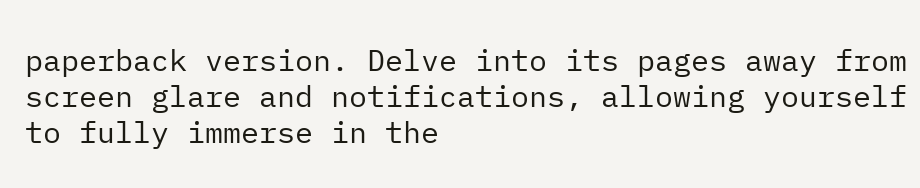paperback version. Delve into its pages away from screen glare and notifications, allowing yourself to fully immerse in the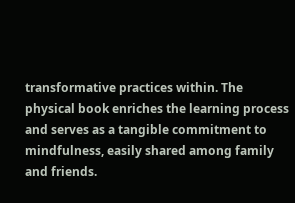transformative practices within. The physical book enriches the learning process and serves as a tangible commitment to mindfulness, easily shared among family and friends.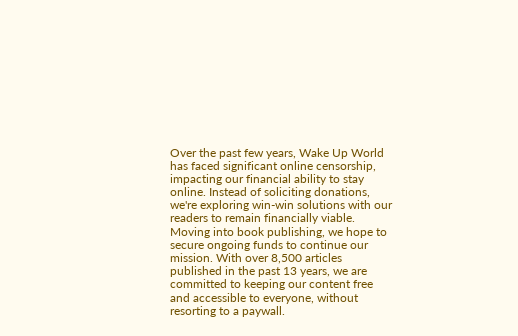Over the past few years, Wake Up World has faced significant online censorship, impacting our financial ability to stay online. Instead of soliciting donations, we're exploring win-win solutions with our readers to remain financially viable. Moving into book publishing, we hope to secure ongoing funds to continue our mission. With over 8,500 articles published in the past 13 years, we are committed to keeping our content free and accessible to everyone, without resorting to a paywall.